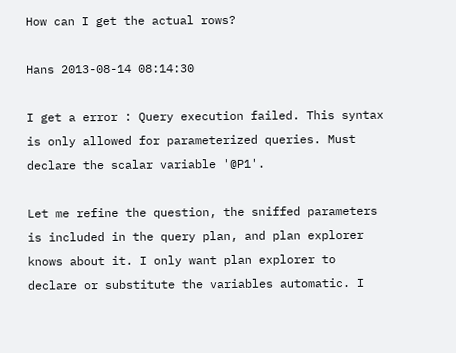How can I get the actual rows?

Hans 2013-08-14 08:14:30

I get a error : Query execution failed. This syntax is only allowed for parameterized queries. Must declare the scalar variable '@P1'.

Let me refine the question, the sniffed parameters is included in the query plan, and plan explorer knows about it. I only want plan explorer to declare or substitute the variables automatic. I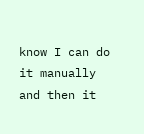know I can do it manually and then it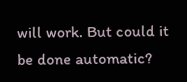will work. But could it be done automatic?